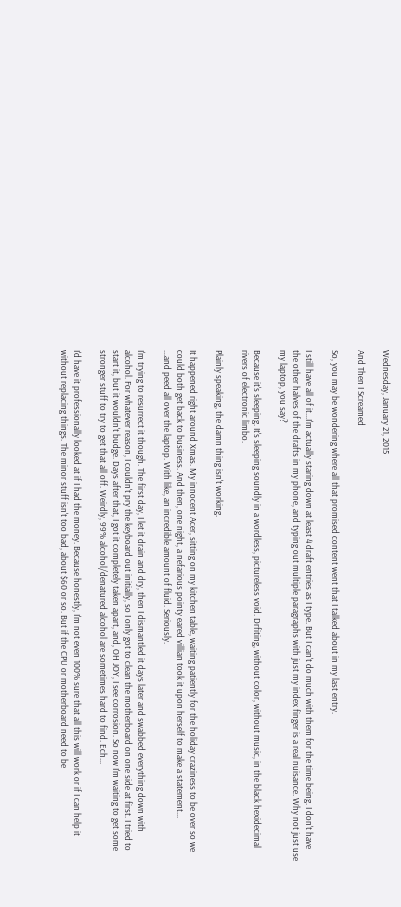Wednesday, January 21, 2015

And Then I Screamed

So, you may be wondering where all that promised content went that I talked about in my last entry.

I still have all of it...I'm actually staring down at least 4 draft entries as I type. But I can't do much with them for the time being. I don't have the other halves of the drafts in my phone, and typing out multiple paragraphs with just my index finger is a real nuisance. Why not just use my laptop, you say?

Because it's sleeping. It's sleeping soundly in a wordless, pictureless void. Drfiting, without color, without music, in the black hexidecimal rivers of electronic limbo.

Plainly speaking, the damn thing isn't working.

It happened right around Xmas. My innocent Acer, sitting on my kitchen table, waiting patiently for the holiday craziness to be over so we could both get back to business. And then, one night, a nefarious pointy eared villian took it upon herself to make a statement...
...and peed all over the laptop. With like, an incredible amount of fluid. Seriously.

I'm trying to resurrect it though. The first day, I let it drain and dry, then I dismantled it days later and swabbed everything down with alcohol. For whatever reason, I couldn't pry the keyboard out initially, so I only got to clean the motherboard on one side at first. I tried to start it, but it wouldn't budge. Days after that, I got it completely taken apart, and, OH JOY, I see corrosion. So now I'm waiting to get some stronger stuff to try to get that all off. Weirdly, 99% alcohol/denatured alcohol are sometimes hard to find. Ech...

I'd have it professionally looked at if I had the money. Because honestly, I'm not even 100% sure that all this will work or if I can help it without replacing things. The minor stuff isn't too bad, about $60 or so. But if the CPU or motherboard need to be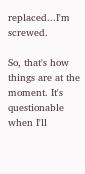replaced...I'm screwed.

So, that's how things are at the moment. It's questionable when I'll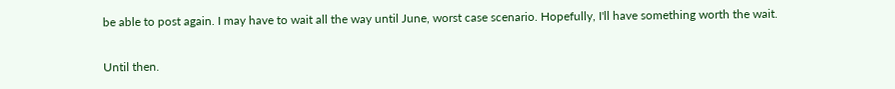be able to post again. I may have to wait all the way until June, worst case scenario. Hopefully, I'll have something worth the wait.

Until then.